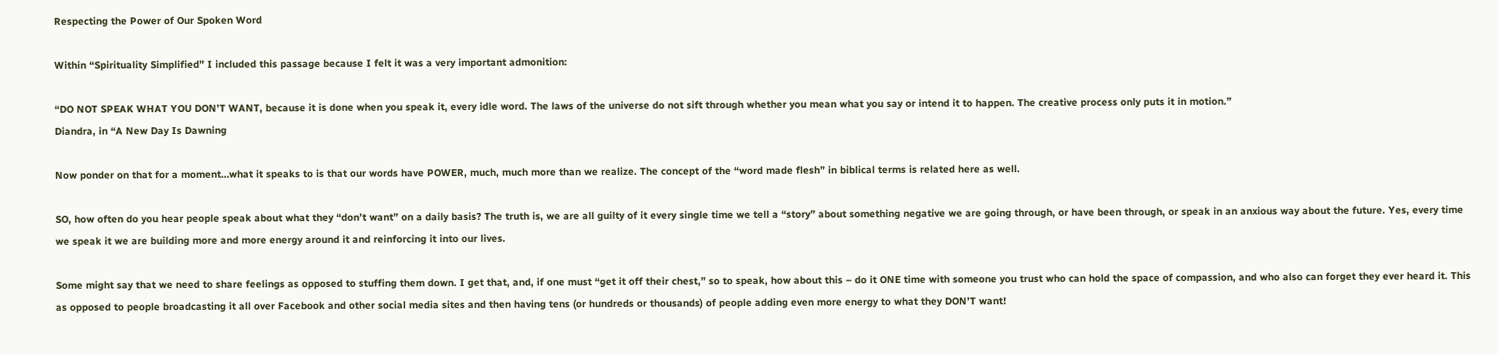Respecting the Power of Our Spoken Word

Within “Spirituality Simplified” I included this passage because I felt it was a very important admonition:

“DO NOT SPEAK WHAT YOU DON’T WANT, because it is done when you speak it, every idle word. The laws of the universe do not sift through whether you mean what you say or intend it to happen. The creative process only puts it in motion.”
Diandra, in “A New Day Is Dawning

Now ponder on that for a moment…what it speaks to is that our words have POWER, much, much more than we realize. The concept of the “word made flesh” in biblical terms is related here as well.

SO, how often do you hear people speak about what they “don’t want” on a daily basis? The truth is, we are all guilty of it every single time we tell a “story” about something negative we are going through, or have been through, or speak in an anxious way about the future. Yes, every time we speak it we are building more and more energy around it and reinforcing it into our lives.

Some might say that we need to share feelings as opposed to stuffing them down. I get that, and, if one must “get it off their chest,” so to speak, how about this – do it ONE time with someone you trust who can hold the space of compassion, and who also can forget they ever heard it. This as opposed to people broadcasting it all over Facebook and other social media sites and then having tens (or hundreds or thousands) of people adding even more energy to what they DON’T want!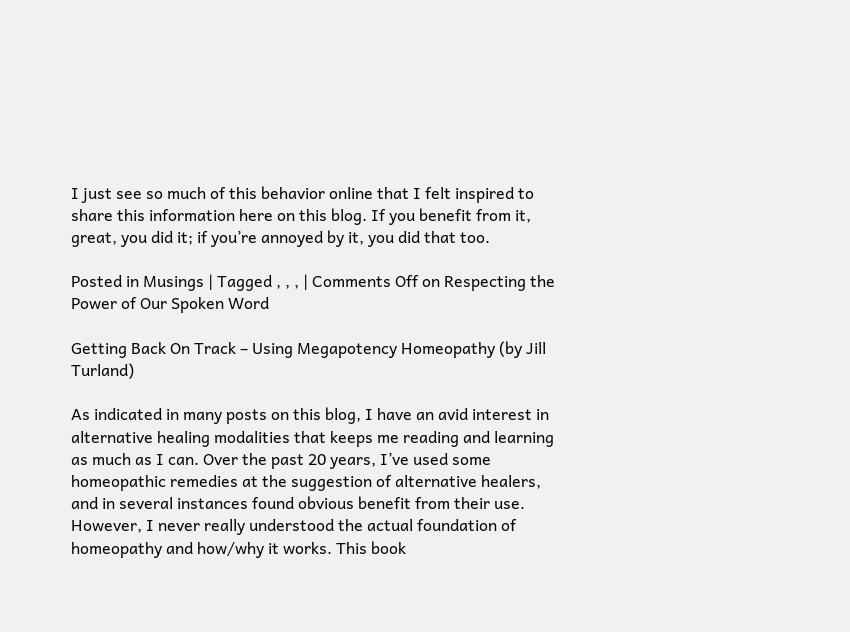I just see so much of this behavior online that I felt inspired to share this information here on this blog. If you benefit from it, great, you did it; if you’re annoyed by it, you did that too.

Posted in Musings | Tagged , , , | Comments Off on Respecting the Power of Our Spoken Word

Getting Back On Track – Using Megapotency Homeopathy (by Jill Turland)

As indicated in many posts on this blog, I have an avid interest in alternative healing modalities that keeps me reading and learning as much as I can. Over the past 20 years, I’ve used some homeopathic remedies at the suggestion of alternative healers, and in several instances found obvious benefit from their use. However, I never really understood the actual foundation of homeopathy and how/why it works. This book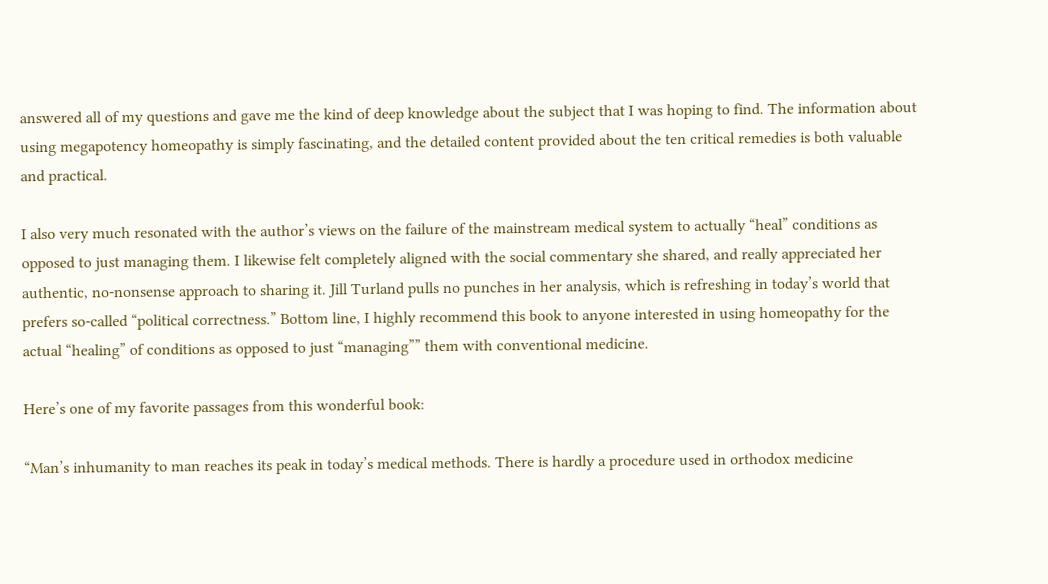answered all of my questions and gave me the kind of deep knowledge about the subject that I was hoping to find. The information about using megapotency homeopathy is simply fascinating, and the detailed content provided about the ten critical remedies is both valuable and practical.

I also very much resonated with the author’s views on the failure of the mainstream medical system to actually “heal” conditions as opposed to just managing them. I likewise felt completely aligned with the social commentary she shared, and really appreciated her authentic, no-nonsense approach to sharing it. Jill Turland pulls no punches in her analysis, which is refreshing in today’s world that prefers so-called “political correctness.” Bottom line, I highly recommend this book to anyone interested in using homeopathy for the actual “healing” of conditions as opposed to just “managing”” them with conventional medicine.

Here’s one of my favorite passages from this wonderful book:

“Man’s inhumanity to man reaches its peak in today’s medical methods. There is hardly a procedure used in orthodox medicine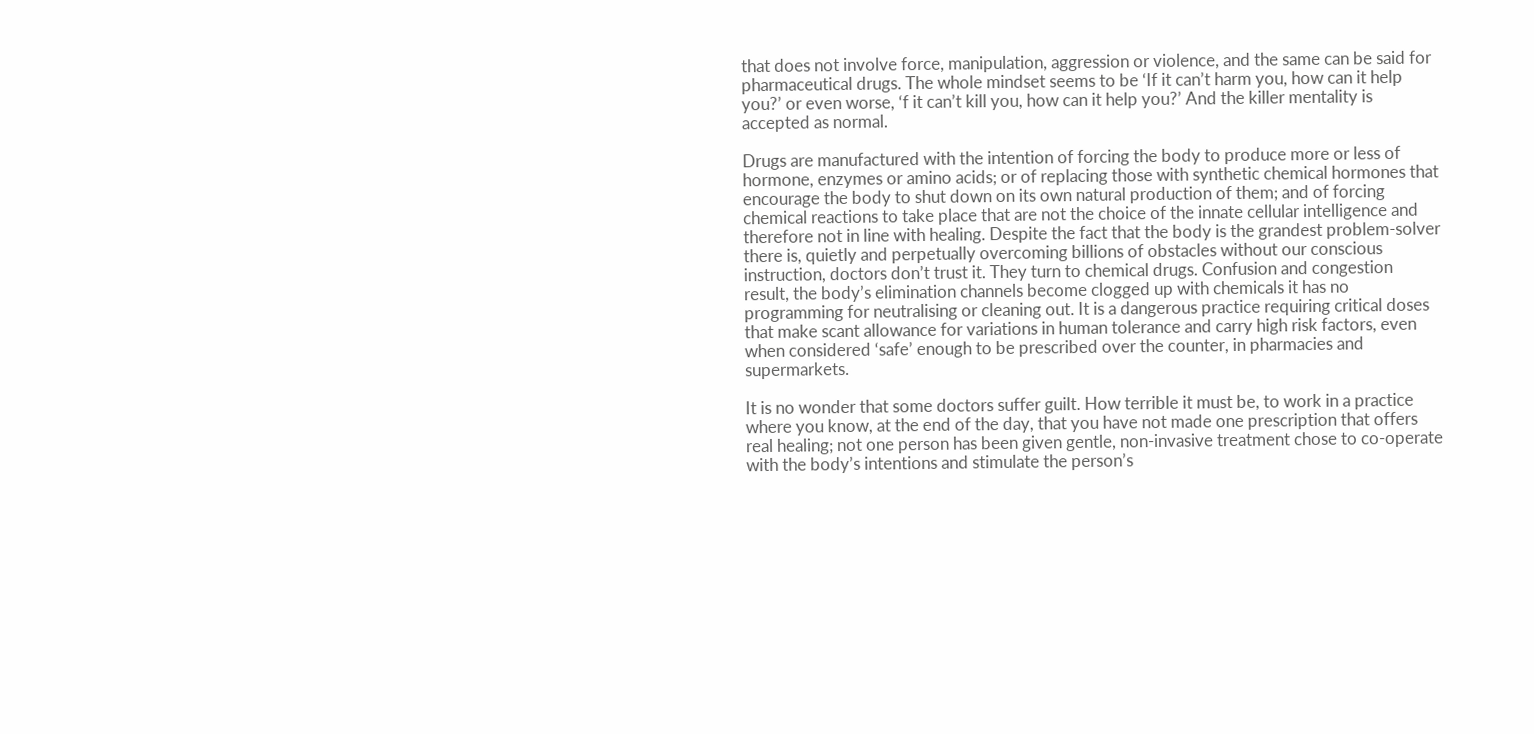that does not involve force, manipulation, aggression or violence, and the same can be said for pharmaceutical drugs. The whole mindset seems to be ‘If it can’t harm you, how can it help you?’ or even worse, ‘f it can’t kill you, how can it help you?’ And the killer mentality is accepted as normal.

Drugs are manufactured with the intention of forcing the body to produce more or less of hormone, enzymes or amino acids; or of replacing those with synthetic chemical hormones that encourage the body to shut down on its own natural production of them; and of forcing chemical reactions to take place that are not the choice of the innate cellular intelligence and therefore not in line with healing. Despite the fact that the body is the grandest problem-solver there is, quietly and perpetually overcoming billions of obstacles without our conscious instruction, doctors don’t trust it. They turn to chemical drugs. Confusion and congestion result, the body’s elimination channels become clogged up with chemicals it has no programming for neutralising or cleaning out. It is a dangerous practice requiring critical doses that make scant allowance for variations in human tolerance and carry high risk factors, even when considered ‘safe’ enough to be prescribed over the counter, in pharmacies and supermarkets.

It is no wonder that some doctors suffer guilt. How terrible it must be, to work in a practice where you know, at the end of the day, that you have not made one prescription that offers real healing; not one person has been given gentle, non-invasive treatment chose to co-operate with the body’s intentions and stimulate the person’s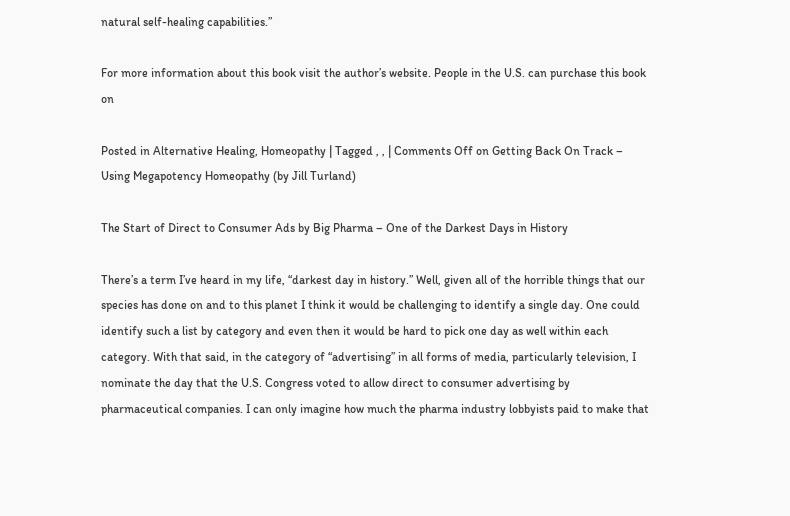natural self-healing capabilities.”

For more information about this book visit the author’s website. People in the U.S. can purchase this book on

Posted in Alternative Healing, Homeopathy | Tagged , , | Comments Off on Getting Back On Track – Using Megapotency Homeopathy (by Jill Turland)

The Start of Direct to Consumer Ads by Big Pharma – One of the Darkest Days in History

There’s a term I’ve heard in my life, “darkest day in history.” Well, given all of the horrible things that our species has done on and to this planet I think it would be challenging to identify a single day. One could identify such a list by category and even then it would be hard to pick one day as well within each category. With that said, in the category of “advertising” in all forms of media, particularly television, I nominate the day that the U.S. Congress voted to allow direct to consumer advertising by pharmaceutical companies. I can only imagine how much the pharma industry lobbyists paid to make that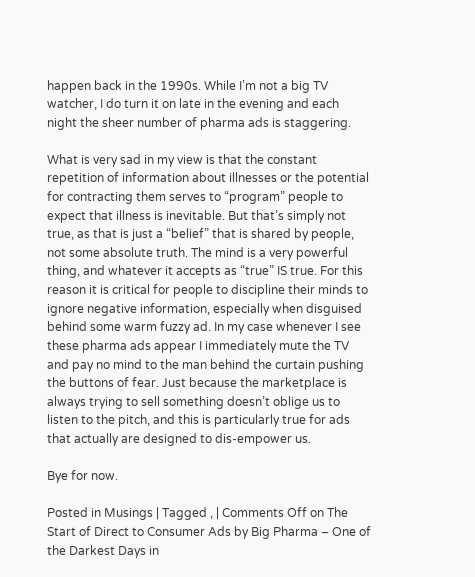happen back in the 1990s. While I’m not a big TV watcher, I do turn it on late in the evening and each night the sheer number of pharma ads is staggering.

What is very sad in my view is that the constant repetition of information about illnesses or the potential for contracting them serves to “program” people to expect that illness is inevitable. But that’s simply not true, as that is just a “belief” that is shared by people, not some absolute truth. The mind is a very powerful thing, and whatever it accepts as “true” IS true. For this reason it is critical for people to discipline their minds to ignore negative information, especially when disguised behind some warm fuzzy ad. In my case whenever I see these pharma ads appear I immediately mute the TV and pay no mind to the man behind the curtain pushing the buttons of fear. Just because the marketplace is always trying to sell something doesn’t oblige us to listen to the pitch, and this is particularly true for ads that actually are designed to dis-empower us.

Bye for now.

Posted in Musings | Tagged , | Comments Off on The Start of Direct to Consumer Ads by Big Pharma – One of the Darkest Days in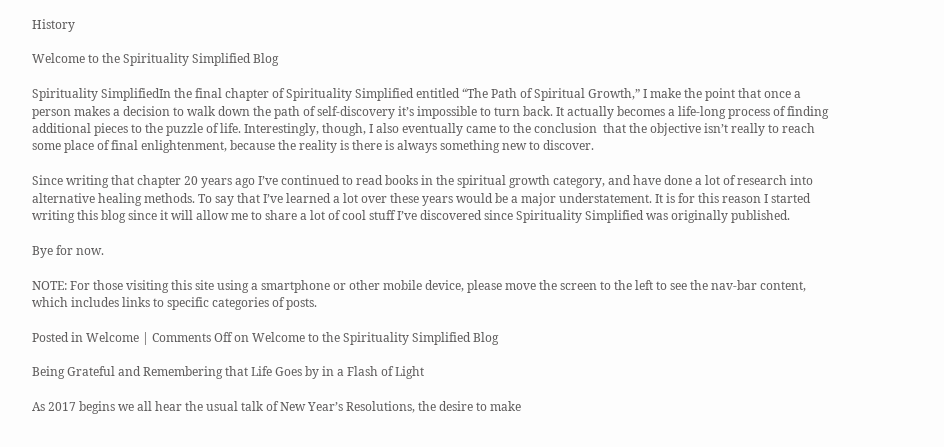History

Welcome to the Spirituality Simplified Blog

Spirituality SimplifiedIn the final chapter of Spirituality Simplified entitled “The Path of Spiritual Growth,” I make the point that once a person makes a decision to walk down the path of self-discovery it’s impossible to turn back. It actually becomes a life-long process of finding additional pieces to the puzzle of life. Interestingly, though, I also eventually came to the conclusion  that the objective isn’t really to reach some place of final enlightenment, because the reality is there is always something new to discover.

Since writing that chapter 20 years ago I’ve continued to read books in the spiritual growth category, and have done a lot of research into alternative healing methods. To say that I’ve learned a lot over these years would be a major understatement. It is for this reason I started writing this blog since it will allow me to share a lot of cool stuff I’ve discovered since Spirituality Simplified was originally published.

Bye for now.

NOTE: For those visiting this site using a smartphone or other mobile device, please move the screen to the left to see the nav-bar content, which includes links to specific categories of posts.

Posted in Welcome | Comments Off on Welcome to the Spirituality Simplified Blog

Being Grateful and Remembering that Life Goes by in a Flash of Light

As 2017 begins we all hear the usual talk of New Year’s Resolutions, the desire to make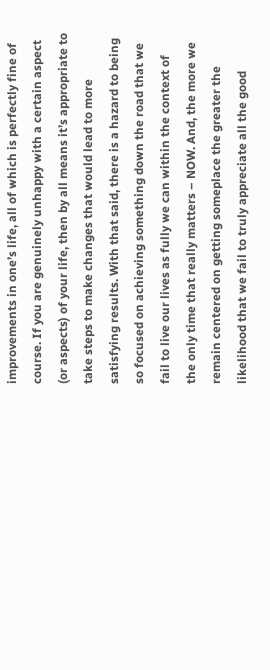improvements in one’s life, all of which is perfectly fine of course. If you are genuinely unhappy with a certain aspect (or aspects) of your life, then by all means it’s appropriate to take steps to make changes that would lead to more satisfying results. With that said, there is a hazard to being so focused on achieving something down the road that we fail to live our lives as fully we can within the context of the only time that really matters – NOW. And, the more we remain centered on getting someplace the greater the likelihood that we fail to truly appreciate all the good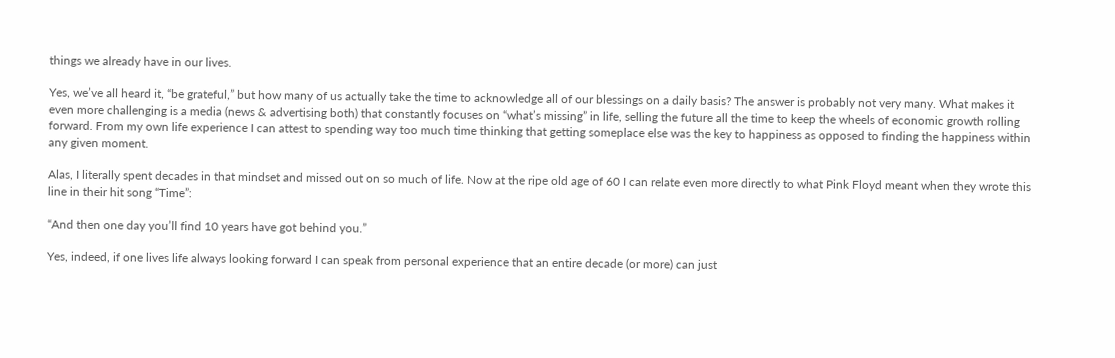things we already have in our lives.

Yes, we’ve all heard it, “be grateful,” but how many of us actually take the time to acknowledge all of our blessings on a daily basis? The answer is probably not very many. What makes it even more challenging is a media (news & advertising both) that constantly focuses on “what’s missing” in life, selling the future all the time to keep the wheels of economic growth rolling forward. From my own life experience I can attest to spending way too much time thinking that getting someplace else was the key to happiness as opposed to finding the happiness within any given moment.

Alas, I literally spent decades in that mindset and missed out on so much of life. Now at the ripe old age of 60 I can relate even more directly to what Pink Floyd meant when they wrote this line in their hit song “Time”:

“And then one day you’ll find 10 years have got behind you.”

Yes, indeed, if one lives life always looking forward I can speak from personal experience that an entire decade (or more) can just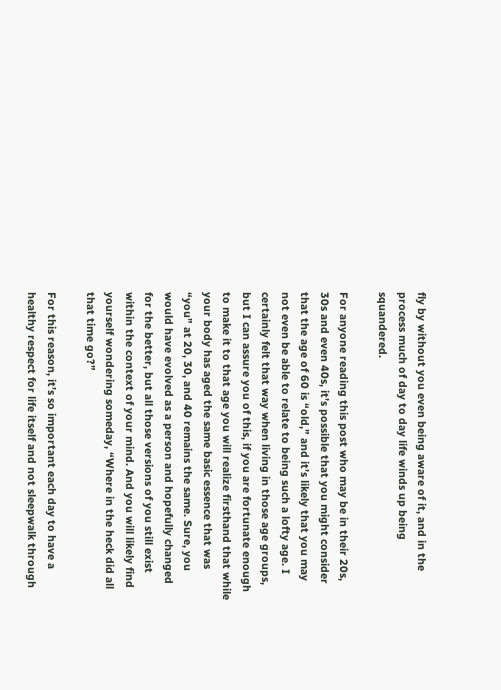fly by without you even being aware of it, and in the process much of day to day life winds up being squandered.

For anyone reading this post who may be in their 20s, 30s and even 40s, it’s possible that you might consider that the age of 60 is “old,” and it’s likely that you may not even be able to relate to being such a lofty age. I certainly felt that way when living in those age groups, but I can assure you of this, if you are fortunate enough to make it to that age you will realize firsthand that while your body has aged the same basic essence that was “you” at 20, 30, and 40 remains the same. Sure, you would have evolved as a person and hopefully changed for the better, but all those versions of you still exist within the context of your mind. And you will likely find yourself wondering someday, “Where in the heck did all that time go?”

For this reason, it’s so important each day to have a healthy respect for life itself and not sleepwalk through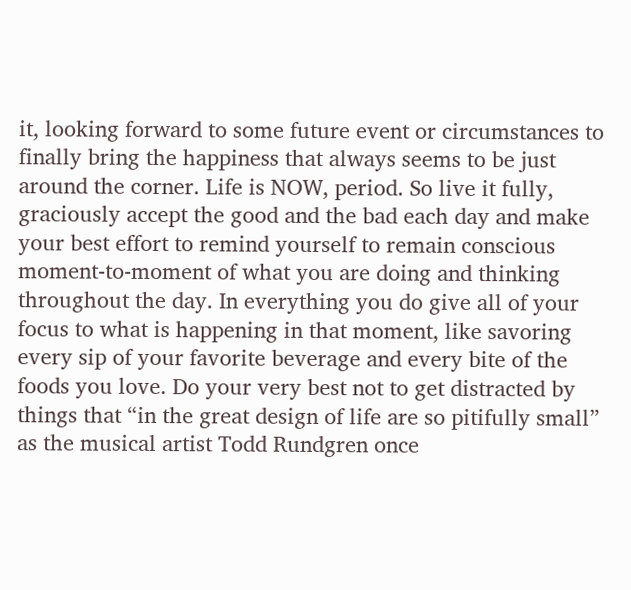it, looking forward to some future event or circumstances to finally bring the happiness that always seems to be just around the corner. Life is NOW, period. So live it fully, graciously accept the good and the bad each day and make your best effort to remind yourself to remain conscious moment-to-moment of what you are doing and thinking throughout the day. In everything you do give all of your focus to what is happening in that moment, like savoring every sip of your favorite beverage and every bite of the foods you love. Do your very best not to get distracted by things that “in the great design of life are so pitifully small” as the musical artist Todd Rundgren once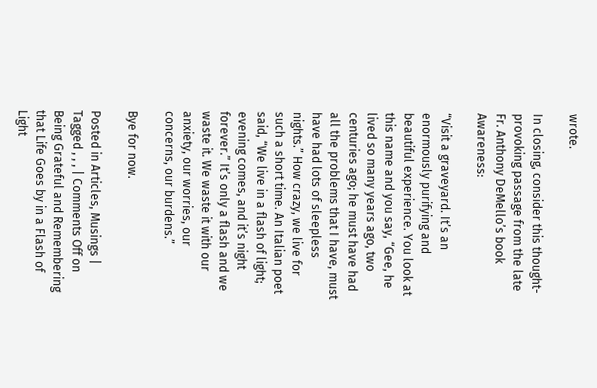wrote.

In closing, consider this thought-provoking passage from the late Fr. Anthony DeMello’s book Awareness:

“Visit a graveyard. It’s an enormously purifying and beautiful experience. You look at this name and you say, “Gee, he lived so many years ago, two centuries ago; he must have had all the problems that I have, must have had lots of sleepless nights.” How crazy, we live for such a short time. An Italian poet said, “We live in a flash of light; evening comes, and it’s night forever.” It’s only a flash and we waste it. We waste it with our anxiety, our worries, our concerns, our burdens.”

Bye for now.

Posted in Articles, Musings | Tagged , , , | Comments Off on Being Grateful and Remembering that Life Goes by in a Flash of Light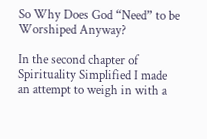So Why Does God “Need” to be Worshiped Anyway?

In the second chapter of Spirituality Simplified I made an attempt to weigh in with a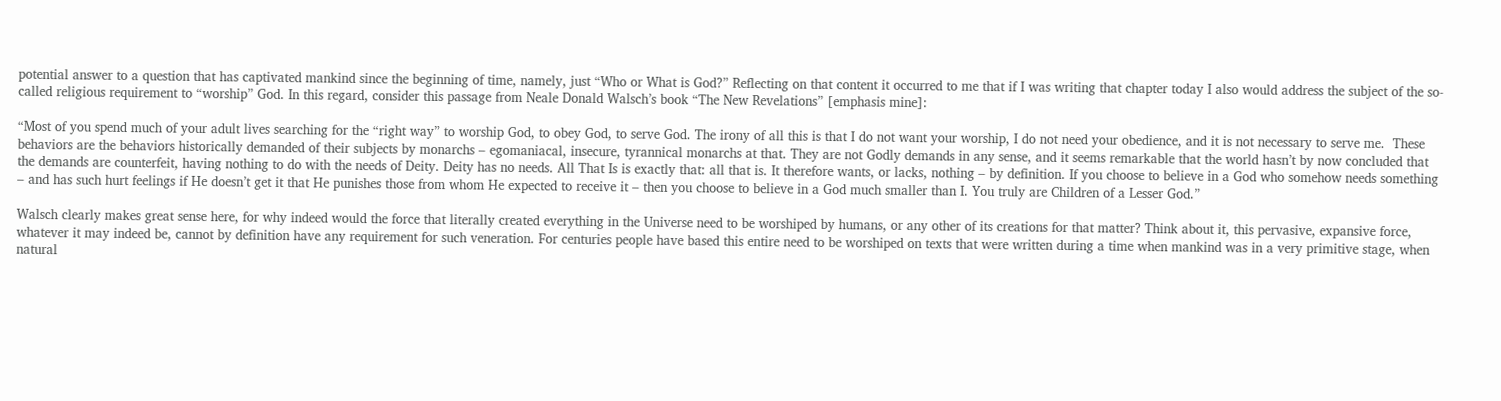potential answer to a question that has captivated mankind since the beginning of time, namely, just “Who or What is God?” Reflecting on that content it occurred to me that if I was writing that chapter today I also would address the subject of the so-called religious requirement to “worship” God. In this regard, consider this passage from Neale Donald Walsch’s book “The New Revelations” [emphasis mine]:

“Most of you spend much of your adult lives searching for the “right way” to worship God, to obey God, to serve God. The irony of all this is that I do not want your worship, I do not need your obedience, and it is not necessary to serve me.  These behaviors are the behaviors historically demanded of their subjects by monarchs – egomaniacal, insecure, tyrannical monarchs at that. They are not Godly demands in any sense, and it seems remarkable that the world hasn’t by now concluded that the demands are counterfeit, having nothing to do with the needs of Deity. Deity has no needs. All That Is is exactly that: all that is. It therefore wants, or lacks, nothing – by definition. If you choose to believe in a God who somehow needs something – and has such hurt feelings if He doesn’t get it that He punishes those from whom He expected to receive it – then you choose to believe in a God much smaller than I. You truly are Children of a Lesser God.”

Walsch clearly makes great sense here, for why indeed would the force that literally created everything in the Universe need to be worshiped by humans, or any other of its creations for that matter? Think about it, this pervasive, expansive force, whatever it may indeed be, cannot by definition have any requirement for such veneration. For centuries people have based this entire need to be worshiped on texts that were written during a time when mankind was in a very primitive stage, when natural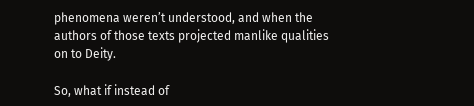phenomena weren’t understood, and when the authors of those texts projected manlike qualities on to Deity.

So, what if instead of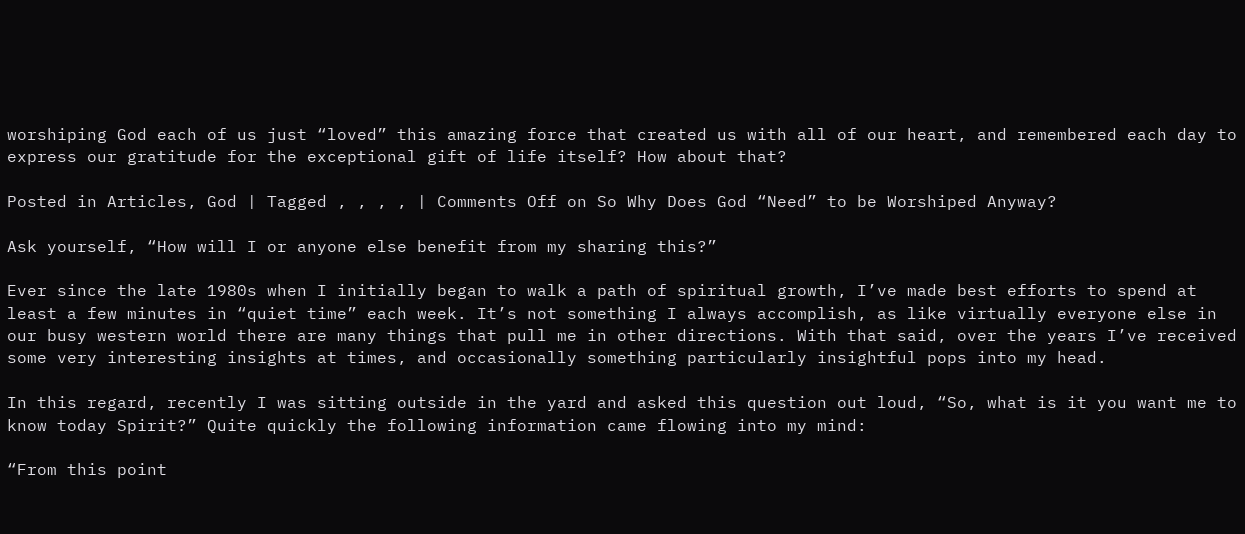worshiping God each of us just “loved” this amazing force that created us with all of our heart, and remembered each day to express our gratitude for the exceptional gift of life itself? How about that?

Posted in Articles, God | Tagged , , , , | Comments Off on So Why Does God “Need” to be Worshiped Anyway?

Ask yourself, “How will I or anyone else benefit from my sharing this?”

Ever since the late 1980s when I initially began to walk a path of spiritual growth, I’ve made best efforts to spend at least a few minutes in “quiet time” each week. It’s not something I always accomplish, as like virtually everyone else in our busy western world there are many things that pull me in other directions. With that said, over the years I’ve received some very interesting insights at times, and occasionally something particularly insightful pops into my head.

In this regard, recently I was sitting outside in the yard and asked this question out loud, “So, what is it you want me to know today Spirit?” Quite quickly the following information came flowing into my mind:

“From this point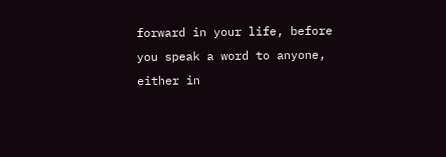forward in your life, before you speak a word to anyone, either in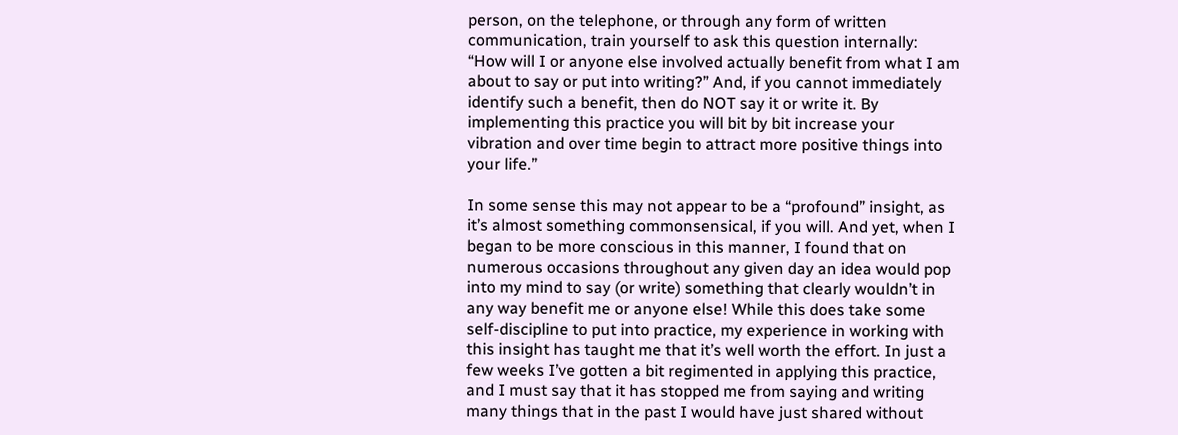person, on the telephone, or through any form of written communication, train yourself to ask this question internally: “How will I or anyone else involved actually benefit from what I am about to say or put into writing?” And, if you cannot immediately identify such a benefit, then do NOT say it or write it. By implementing this practice you will bit by bit increase your vibration and over time begin to attract more positive things into your life.”

In some sense this may not appear to be a “profound” insight, as it’s almost something commonsensical, if you will. And yet, when I began to be more conscious in this manner, I found that on numerous occasions throughout any given day an idea would pop into my mind to say (or write) something that clearly wouldn’t in any way benefit me or anyone else! While this does take some self-discipline to put into practice, my experience in working with this insight has taught me that it’s well worth the effort. In just a few weeks I’ve gotten a bit regimented in applying this practice, and I must say that it has stopped me from saying and writing many things that in the past I would have just shared without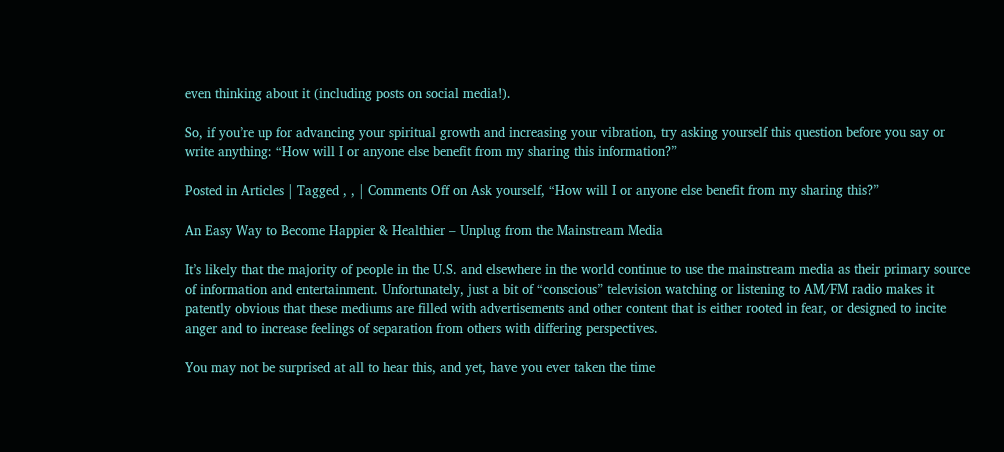even thinking about it (including posts on social media!).

So, if you’re up for advancing your spiritual growth and increasing your vibration, try asking yourself this question before you say or write anything: “How will I or anyone else benefit from my sharing this information?”

Posted in Articles | Tagged , , | Comments Off on Ask yourself, “How will I or anyone else benefit from my sharing this?”

An Easy Way to Become Happier & Healthier – Unplug from the Mainstream Media

It’s likely that the majority of people in the U.S. and elsewhere in the world continue to use the mainstream media as their primary source of information and entertainment. Unfortunately, just a bit of “conscious” television watching or listening to AM/FM radio makes it patently obvious that these mediums are filled with advertisements and other content that is either rooted in fear, or designed to incite anger and to increase feelings of separation from others with differing perspectives.

You may not be surprised at all to hear this, and yet, have you ever taken the time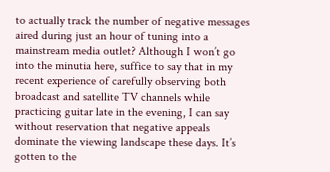to actually track the number of negative messages aired during just an hour of tuning into a mainstream media outlet? Although I won’t go into the minutia here, suffice to say that in my recent experience of carefully observing both broadcast and satellite TV channels while practicing guitar late in the evening, I can say without reservation that negative appeals dominate the viewing landscape these days. It’s gotten to the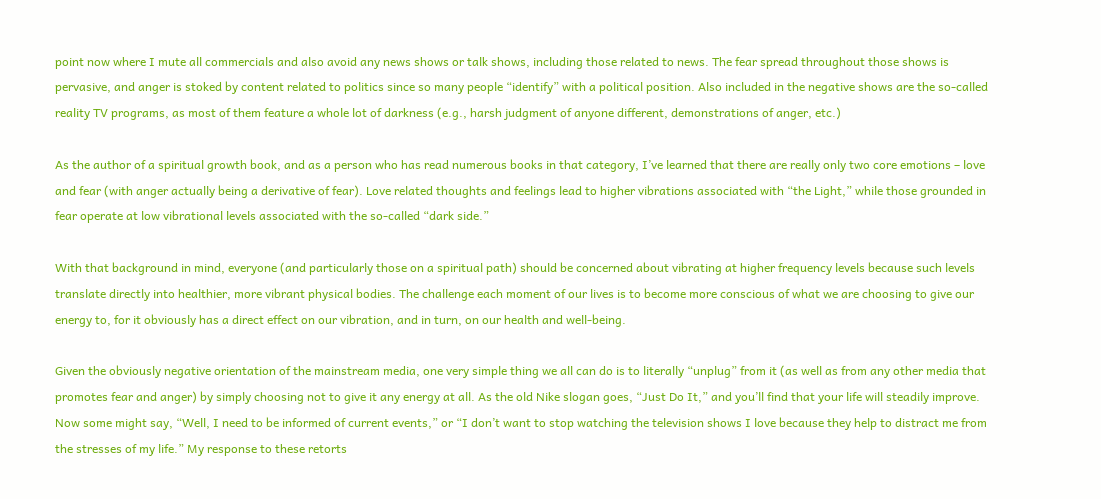point now where I mute all commercials and also avoid any news shows or talk shows, including those related to news. The fear spread throughout those shows is pervasive, and anger is stoked by content related to politics since so many people “identify” with a political position. Also included in the negative shows are the so-called reality TV programs, as most of them feature a whole lot of darkness (e.g., harsh judgment of anyone different, demonstrations of anger, etc.)

As the author of a spiritual growth book, and as a person who has read numerous books in that category, I’ve learned that there are really only two core emotions – love and fear (with anger actually being a derivative of fear). Love related thoughts and feelings lead to higher vibrations associated with “the Light,” while those grounded in fear operate at low vibrational levels associated with the so-called “dark side.”

With that background in mind, everyone (and particularly those on a spiritual path) should be concerned about vibrating at higher frequency levels because such levels translate directly into healthier, more vibrant physical bodies. The challenge each moment of our lives is to become more conscious of what we are choosing to give our energy to, for it obviously has a direct effect on our vibration, and in turn, on our health and well-being.

Given the obviously negative orientation of the mainstream media, one very simple thing we all can do is to literally “unplug” from it (as well as from any other media that promotes fear and anger) by simply choosing not to give it any energy at all. As the old Nike slogan goes, “Just Do It,” and you’ll find that your life will steadily improve. Now some might say, “Well, I need to be informed of current events,” or “I don’t want to stop watching the television shows I love because they help to distract me from the stresses of my life.” My response to these retorts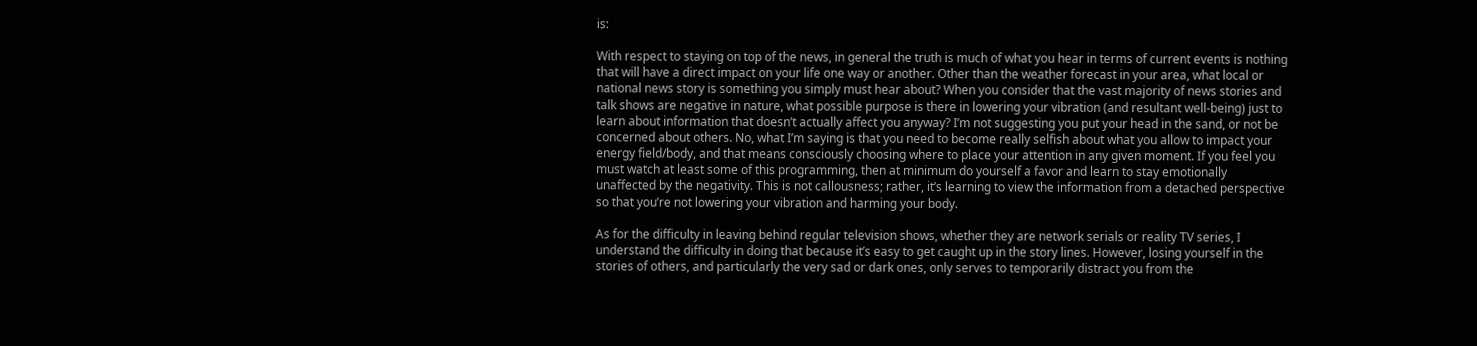is:

With respect to staying on top of the news, in general the truth is much of what you hear in terms of current events is nothing that will have a direct impact on your life one way or another. Other than the weather forecast in your area, what local or national news story is something you simply must hear about? When you consider that the vast majority of news stories and talk shows are negative in nature, what possible purpose is there in lowering your vibration (and resultant well-being) just to learn about information that doesn’t actually affect you anyway? I’m not suggesting you put your head in the sand, or not be concerned about others. No, what I’m saying is that you need to become really selfish about what you allow to impact your energy field/body, and that means consciously choosing where to place your attention in any given moment. If you feel you must watch at least some of this programming, then at minimum do yourself a favor and learn to stay emotionally unaffected by the negativity. This is not callousness; rather, it’s learning to view the information from a detached perspective so that you’re not lowering your vibration and harming your body.

As for the difficulty in leaving behind regular television shows, whether they are network serials or reality TV series, I understand the difficulty in doing that because it’s easy to get caught up in the story lines. However, losing yourself in the stories of others, and particularly the very sad or dark ones, only serves to temporarily distract you from the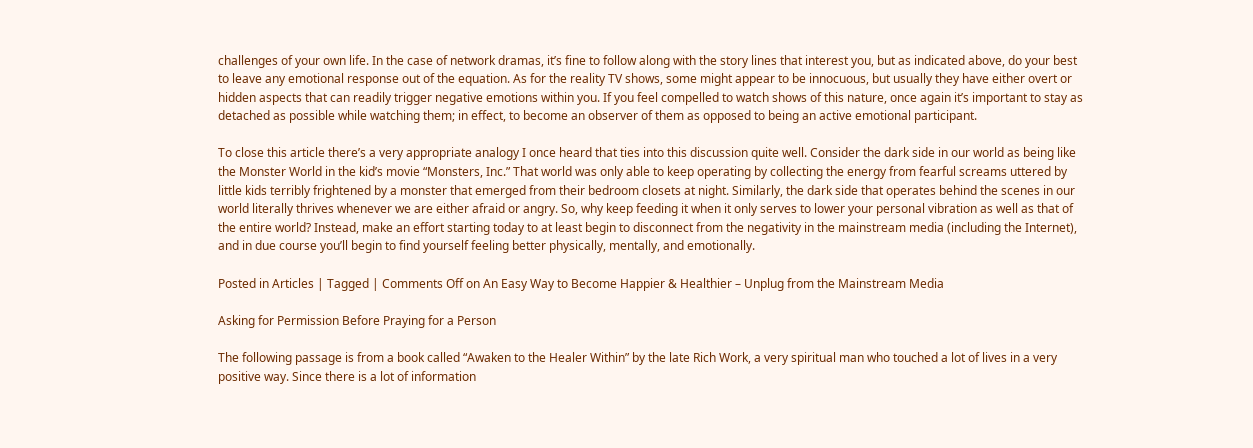challenges of your own life. In the case of network dramas, it’s fine to follow along with the story lines that interest you, but as indicated above, do your best to leave any emotional response out of the equation. As for the reality TV shows, some might appear to be innocuous, but usually they have either overt or hidden aspects that can readily trigger negative emotions within you. If you feel compelled to watch shows of this nature, once again it’s important to stay as detached as possible while watching them; in effect, to become an observer of them as opposed to being an active emotional participant.

To close this article there’s a very appropriate analogy I once heard that ties into this discussion quite well. Consider the dark side in our world as being like the Monster World in the kid’s movie “Monsters, Inc.” That world was only able to keep operating by collecting the energy from fearful screams uttered by little kids terribly frightened by a monster that emerged from their bedroom closets at night. Similarly, the dark side that operates behind the scenes in our world literally thrives whenever we are either afraid or angry. So, why keep feeding it when it only serves to lower your personal vibration as well as that of the entire world? Instead, make an effort starting today to at least begin to disconnect from the negativity in the mainstream media (including the Internet), and in due course you’ll begin to find yourself feeling better physically, mentally, and emotionally.

Posted in Articles | Tagged | Comments Off on An Easy Way to Become Happier & Healthier – Unplug from the Mainstream Media

Asking for Permission Before Praying for a Person

The following passage is from a book called “Awaken to the Healer Within” by the late Rich Work, a very spiritual man who touched a lot of lives in a very positive way. Since there is a lot of information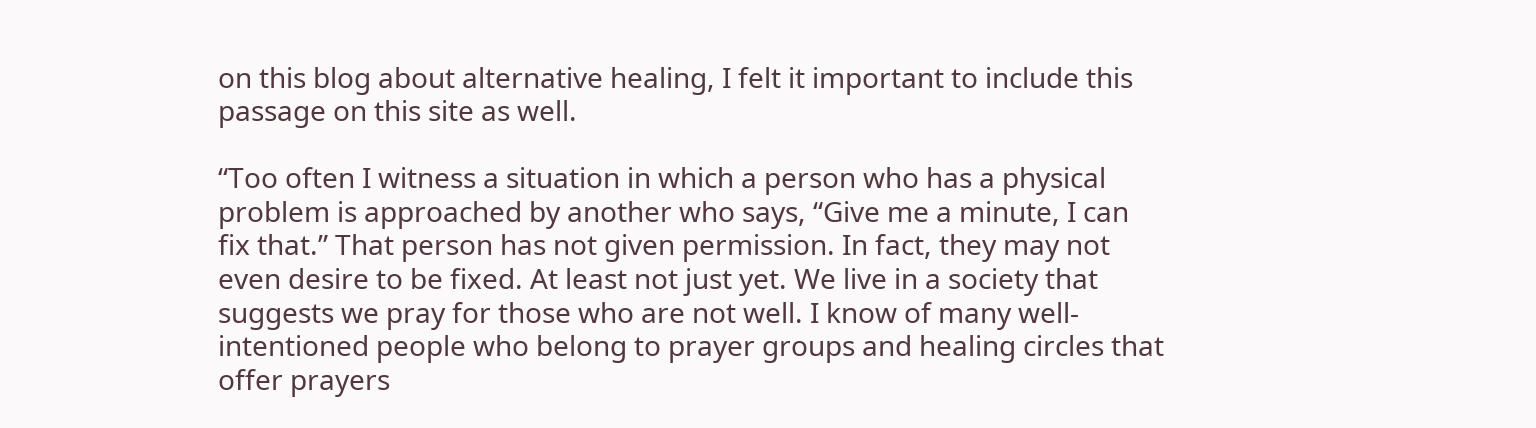on this blog about alternative healing, I felt it important to include this passage on this site as well.

“Too often I witness a situation in which a person who has a physical problem is approached by another who says, “Give me a minute, I can fix that.” That person has not given permission. In fact, they may not even desire to be fixed. At least not just yet. We live in a society that suggests we pray for those who are not well. I know of many well-intentioned people who belong to prayer groups and healing circles that offer prayers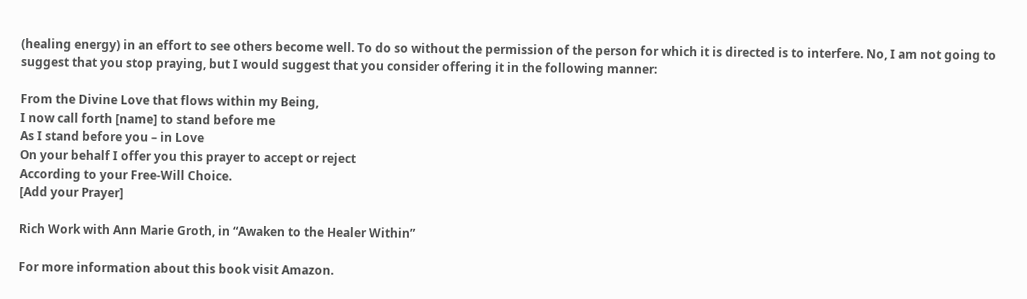(healing energy) in an effort to see others become well. To do so without the permission of the person for which it is directed is to interfere. No, I am not going to suggest that you stop praying, but I would suggest that you consider offering it in the following manner:

From the Divine Love that flows within my Being,
I now call forth [name] to stand before me
As I stand before you – in Love
On your behalf I offer you this prayer to accept or reject
According to your Free-Will Choice.
[Add your Prayer]

Rich Work with Ann Marie Groth, in “Awaken to the Healer Within”

For more information about this book visit Amazon.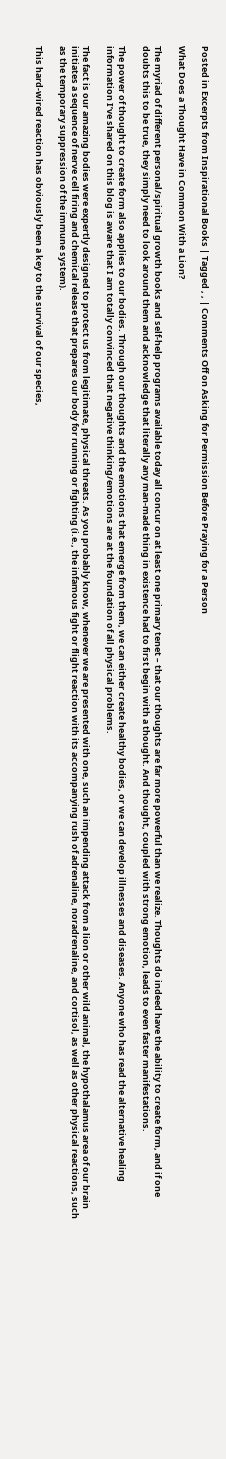Posted in Excerpts from Inspirational Books | Tagged , , | Comments Off on Asking for Permission Before Praying for a Person

What Does a Thought Have in Common With a Lion?

The myriad of different personal/spiritual growth books and self-help programs available today all concur on at least one primary tenet – that our thoughts are far more powerful than we realize. Thoughts do indeed have the ability to create form, and if one doubts this to be true, they simply need to look around them and acknowledge that literally any man-made thing in existence had to first begin with a thought. And thought, coupled with strong emotion, leads to even faster manifestations.

The power of thought to create form also applies to our bodies. Through our thoughts and the emotions that emerge from them, we can either create healthy bodies, or we can develop illnesses and diseases. Anyone who has read the alternative healing information I’ve shared on this blog is aware that I am totally convinced that negative thinking/emotions are at the foundation of all physical problems.

The fact is our amazing bodies were expertly designed to protect us from legitimate, physical threats. As you probably know, whenever we are presented with one, such an impending attack from a lion or other wild animal, the hypothalamus area of our brain initiates a sequence of nerve cell firing and chemical release that prepares our body for running or fighting (i.e., the infamous fight or flight reaction with its accompanying rush of adrenaline, noradrenaline, and cortisol, as well as other physical reactions, such as the temporary suppression of the immune system).

This hard-wired reaction has obviously been a key to the survival of our species,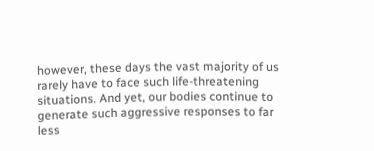however, these days the vast majority of us rarely have to face such life-threatening situations. And yet, our bodies continue to generate such aggressive responses to far less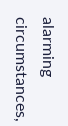alarming circumstances,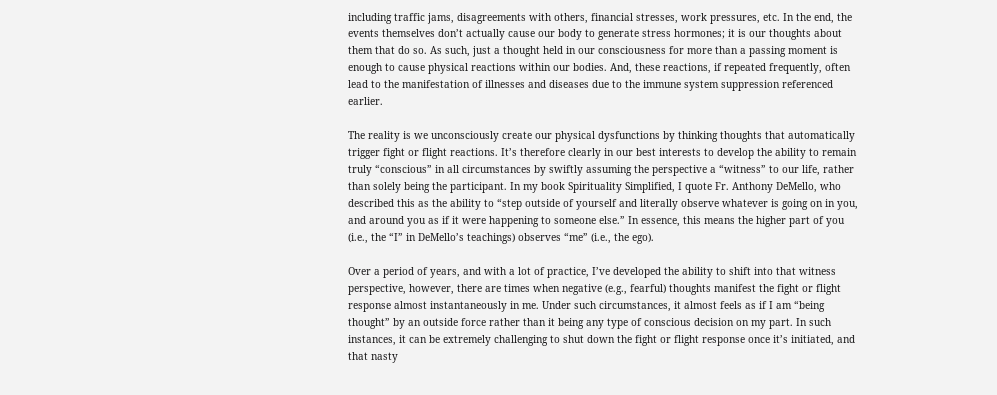including traffic jams, disagreements with others, financial stresses, work pressures, etc. In the end, the events themselves don’t actually cause our body to generate stress hormones; it is our thoughts about them that do so. As such, just a thought held in our consciousness for more than a passing moment is enough to cause physical reactions within our bodies. And, these reactions, if repeated frequently, often lead to the manifestation of illnesses and diseases due to the immune system suppression referenced earlier.

The reality is we unconsciously create our physical dysfunctions by thinking thoughts that automatically trigger fight or flight reactions. It’s therefore clearly in our best interests to develop the ability to remain truly “conscious” in all circumstances by swiftly assuming the perspective a “witness” to our life, rather than solely being the participant. In my book Spirituality Simplified, I quote Fr. Anthony DeMello, who described this as the ability to “step outside of yourself and literally observe whatever is going on in you, and around you as if it were happening to someone else.” In essence, this means the higher part of you (i.e., the “I” in DeMello’s teachings) observes “me” (i.e., the ego).

Over a period of years, and with a lot of practice, I’ve developed the ability to shift into that witness perspective, however, there are times when negative (e.g., fearful) thoughts manifest the fight or flight response almost instantaneously in me. Under such circumstances, it almost feels as if I am “being thought” by an outside force rather than it being any type of conscious decision on my part. In such instances, it can be extremely challenging to shut down the fight or flight response once it’s initiated, and that nasty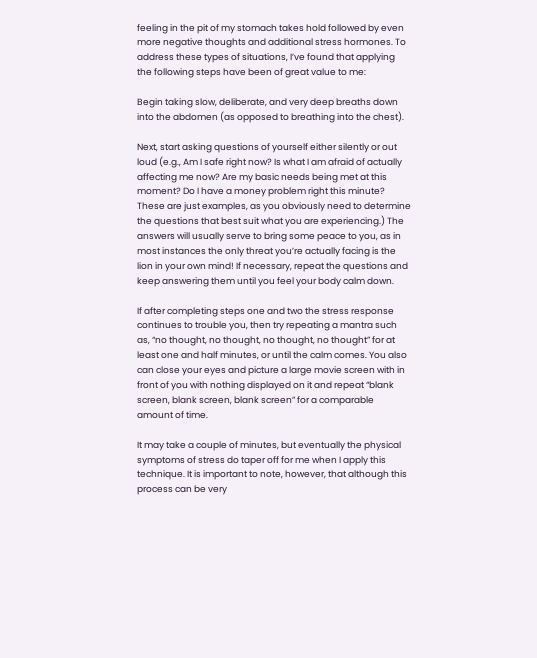feeling in the pit of my stomach takes hold followed by even more negative thoughts and additional stress hormones. To address these types of situations, I’ve found that applying the following steps have been of great value to me:

Begin taking slow, deliberate, and very deep breaths down into the abdomen (as opposed to breathing into the chest).

Next, start asking questions of yourself either silently or out loud (e.g., Am I safe right now? Is what I am afraid of actually affecting me now? Are my basic needs being met at this moment? Do I have a money problem right this minute? These are just examples, as you obviously need to determine the questions that best suit what you are experiencing.) The answers will usually serve to bring some peace to you, as in most instances the only threat you’re actually facing is the lion in your own mind! If necessary, repeat the questions and keep answering them until you feel your body calm down.

If after completing steps one and two the stress response continues to trouble you, then try repeating a mantra such as, “no thought, no thought, no thought, no thought” for at least one and half minutes, or until the calm comes. You also can close your eyes and picture a large movie screen with in front of you with nothing displayed on it and repeat “blank screen, blank screen, blank screen” for a comparable amount of time.

It may take a couple of minutes, but eventually the physical symptoms of stress do taper off for me when I apply this technique. It is important to note, however, that although this process can be very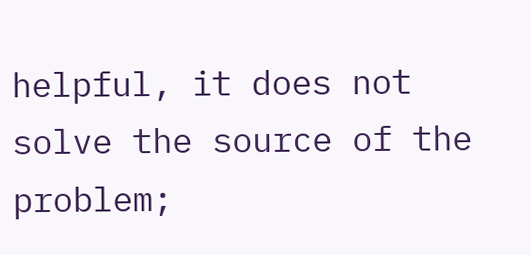helpful, it does not solve the source of the problem;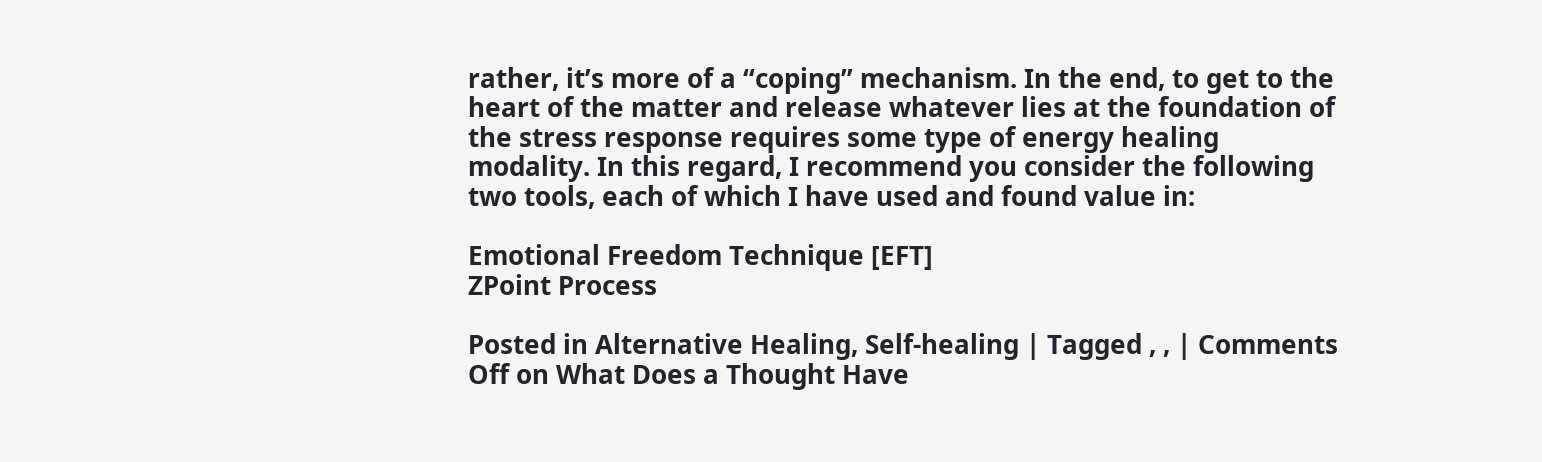rather, it’s more of a “coping” mechanism. In the end, to get to the heart of the matter and release whatever lies at the foundation of the stress response requires some type of energy healing modality. In this regard, I recommend you consider the following two tools, each of which I have used and found value in:

Emotional Freedom Technique [EFT]
ZPoint Process

Posted in Alternative Healing, Self-healing | Tagged , , | Comments Off on What Does a Thought Have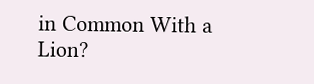in Common With a Lion?